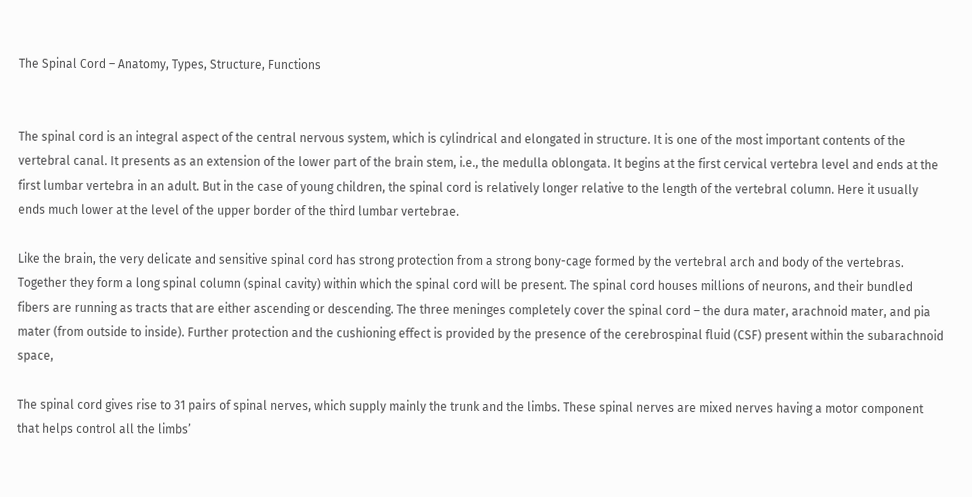The Spinal Cord – Anatomy, Types, Structure, Functions


The spinal cord is an integral aspect of the central nervous system, which is cylindrical and elongated in structure. It is one of the most important contents of the vertebral canal. It presents as an extension of the lower part of the brain stem, i.e., the medulla oblongata. It begins at the first cervical vertebra level and ends at the first lumbar vertebra in an adult. But in the case of young children, the spinal cord is relatively longer relative to the length of the vertebral column. Here it usually ends much lower at the level of the upper border of the third lumbar vertebrae.

Like the brain, the very delicate and sensitive spinal cord has strong protection from a strong bony-cage formed by the vertebral arch and body of the vertebras. Together they form a long spinal column (spinal cavity) within which the spinal cord will be present. The spinal cord houses millions of neurons, and their bundled fibers are running as tracts that are either ascending or descending. The three meninges completely cover the spinal cord – the dura mater, arachnoid mater, and pia mater (from outside to inside). Further protection and the cushioning effect is provided by the presence of the cerebrospinal fluid (CSF) present within the subarachnoid space,

The spinal cord gives rise to 31 pairs of spinal nerves, which supply mainly the trunk and the limbs. These spinal nerves are mixed nerves having a motor component that helps control all the limbs’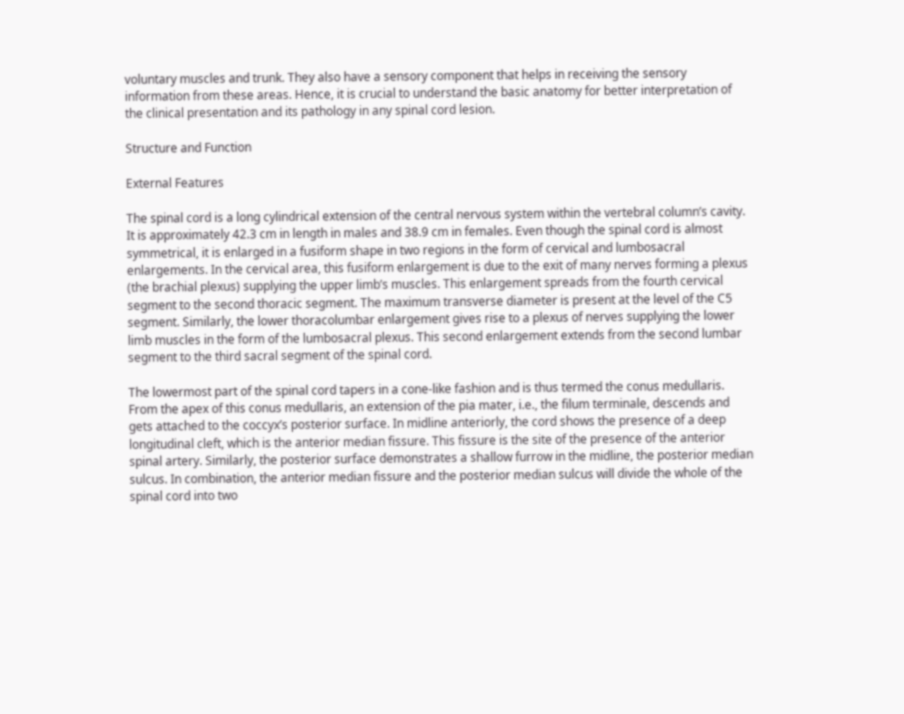voluntary muscles and trunk. They also have a sensory component that helps in receiving the sensory information from these areas. Hence, it is crucial to understand the basic anatomy for better interpretation of the clinical presentation and its pathology in any spinal cord lesion.

Structure and Function

External Features

The spinal cord is a long cylindrical extension of the central nervous system within the vertebral column’s cavity. It is approximately 42.3 cm in length in males and 38.9 cm in females. Even though the spinal cord is almost symmetrical, it is enlarged in a fusiform shape in two regions in the form of cervical and lumbosacral enlargements. In the cervical area, this fusiform enlargement is due to the exit of many nerves forming a plexus (the brachial plexus) supplying the upper limb’s muscles. This enlargement spreads from the fourth cervical segment to the second thoracic segment. The maximum transverse diameter is present at the level of the C5 segment. Similarly, the lower thoracolumbar enlargement gives rise to a plexus of nerves supplying the lower limb muscles in the form of the lumbosacral plexus. This second enlargement extends from the second lumbar segment to the third sacral segment of the spinal cord.

The lowermost part of the spinal cord tapers in a cone-like fashion and is thus termed the conus medullaris. From the apex of this conus medullaris, an extension of the pia mater, i.e., the filum terminale, descends and gets attached to the coccyx’s posterior surface. In midline anteriorly, the cord shows the presence of a deep longitudinal cleft, which is the anterior median fissure. This fissure is the site of the presence of the anterior spinal artery. Similarly, the posterior surface demonstrates a shallow furrow in the midline, the posterior median sulcus. In combination, the anterior median fissure and the posterior median sulcus will divide the whole of the spinal cord into two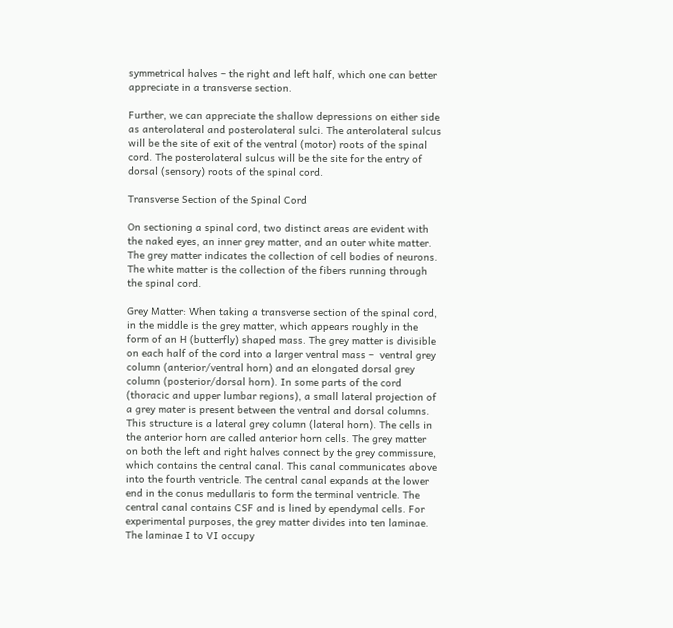symmetrical halves – the right and left half, which one can better appreciate in a transverse section.

Further, we can appreciate the shallow depressions on either side as anterolateral and posterolateral sulci. The anterolateral sulcus will be the site of exit of the ventral (motor) roots of the spinal cord. The posterolateral sulcus will be the site for the entry of dorsal (sensory) roots of the spinal cord.

Transverse Section of the Spinal Cord

On sectioning a spinal cord, two distinct areas are evident with the naked eyes, an inner grey matter, and an outer white matter. The grey matter indicates the collection of cell bodies of neurons. The white matter is the collection of the fibers running through the spinal cord.

Grey Matter: When taking a transverse section of the spinal cord, in the middle is the grey matter, which appears roughly in the form of an H (butterfly) shaped mass. The grey matter is divisible on each half of the cord into a larger ventral mass –  ventral grey column (anterior/ventral horn) and an elongated dorsal grey column (posterior/dorsal horn). In some parts of the cord (thoracic and upper lumbar regions), a small lateral projection of a grey mater is present between the ventral and dorsal columns. This structure is a lateral grey column (lateral horn). The cells in the anterior horn are called anterior horn cells. The grey matter on both the left and right halves connect by the grey commissure, which contains the central canal. This canal communicates above into the fourth ventricle. The central canal expands at the lower end in the conus medullaris to form the terminal ventricle. The central canal contains CSF and is lined by ependymal cells. For experimental purposes, the grey matter divides into ten laminae. The laminae I to VI occupy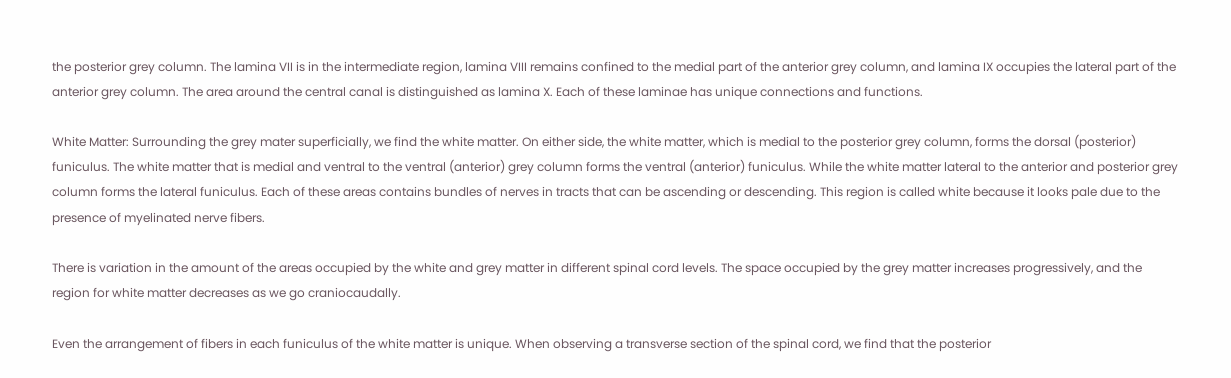the posterior grey column. The lamina VII is in the intermediate region, lamina VIII remains confined to the medial part of the anterior grey column, and lamina IX occupies the lateral part of the anterior grey column. The area around the central canal is distinguished as lamina X. Each of these laminae has unique connections and functions.

White Matter: Surrounding the grey mater superficially, we find the white matter. On either side, the white matter, which is medial to the posterior grey column, forms the dorsal (posterior) funiculus. The white matter that is medial and ventral to the ventral (anterior) grey column forms the ventral (anterior) funiculus. While the white matter lateral to the anterior and posterior grey column forms the lateral funiculus. Each of these areas contains bundles of nerves in tracts that can be ascending or descending. This region is called white because it looks pale due to the presence of myelinated nerve fibers.

There is variation in the amount of the areas occupied by the white and grey matter in different spinal cord levels. The space occupied by the grey matter increases progressively, and the region for white matter decreases as we go craniocaudally.

Even the arrangement of fibers in each funiculus of the white matter is unique. When observing a transverse section of the spinal cord, we find that the posterior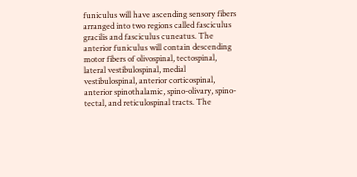funiculus will have ascending sensory fibers arranged into two regions called fasciculus gracilis and fasciculus cuneatus. The anterior funiculus will contain descending motor fibers of olivospinal, tectospinal, lateral vestibulospinal, medial vestibulospinal, anterior corticospinal, anterior spinothalamic, spino-olivary, spino-tectal, and reticulospinal tracts. The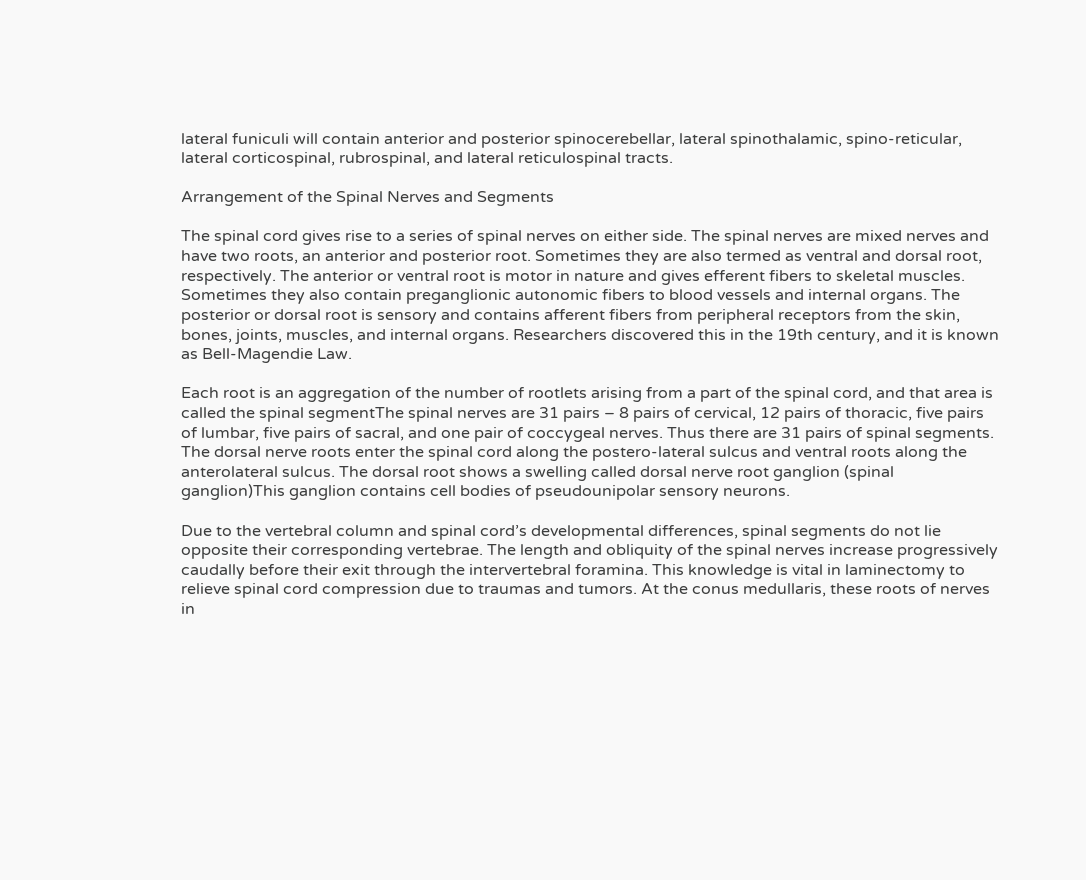lateral funiculi will contain anterior and posterior spinocerebellar, lateral spinothalamic, spino-reticular, lateral corticospinal, rubrospinal, and lateral reticulospinal tracts.

Arrangement of the Spinal Nerves and Segments

The spinal cord gives rise to a series of spinal nerves on either side. The spinal nerves are mixed nerves and have two roots, an anterior and posterior root. Sometimes they are also termed as ventral and dorsal root, respectively. The anterior or ventral root is motor in nature and gives efferent fibers to skeletal muscles. Sometimes they also contain preganglionic autonomic fibers to blood vessels and internal organs. The posterior or dorsal root is sensory and contains afferent fibers from peripheral receptors from the skin, bones, joints, muscles, and internal organs. Researchers discovered this in the 19th century, and it is known as Bell-Magendie Law.

Each root is an aggregation of the number of rootlets arising from a part of the spinal cord, and that area is called the spinal segmentThe spinal nerves are 31 pairs – 8 pairs of cervical, 12 pairs of thoracic, five pairs of lumbar, five pairs of sacral, and one pair of coccygeal nerves. Thus there are 31 pairs of spinal segments. The dorsal nerve roots enter the spinal cord along the postero-lateral sulcus and ventral roots along the anterolateral sulcus. The dorsal root shows a swelling called dorsal nerve root ganglion (spinal ganglion)This ganglion contains cell bodies of pseudounipolar sensory neurons.

Due to the vertebral column and spinal cord’s developmental differences, spinal segments do not lie opposite their corresponding vertebrae. The length and obliquity of the spinal nerves increase progressively caudally before their exit through the intervertebral foramina. This knowledge is vital in laminectomy to relieve spinal cord compression due to traumas and tumors. At the conus medullaris, these roots of nerves in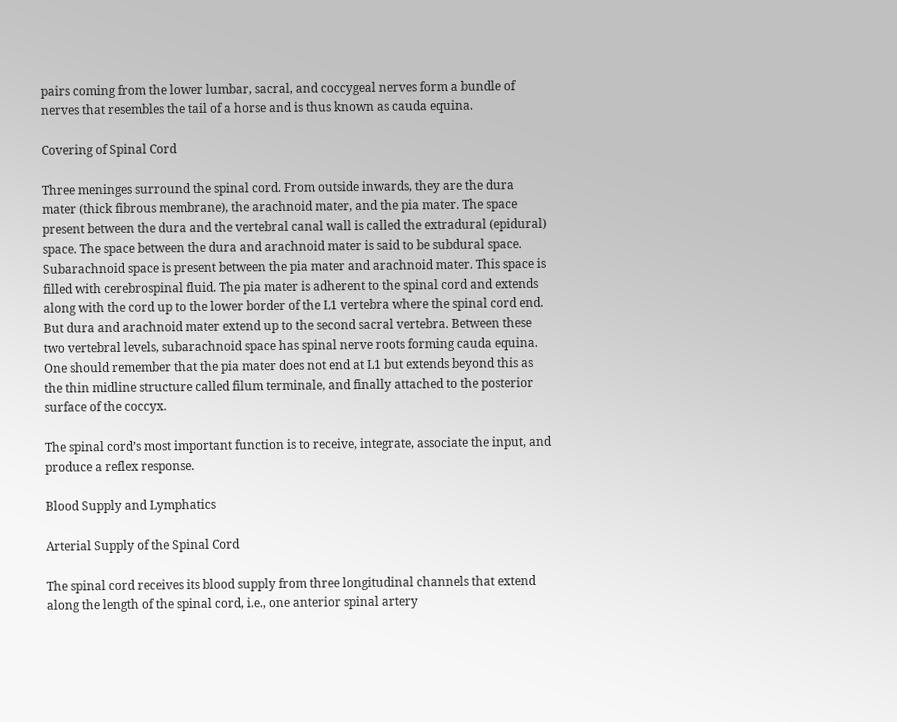pairs coming from the lower lumbar, sacral, and coccygeal nerves form a bundle of nerves that resembles the tail of a horse and is thus known as cauda equina.

Covering of Spinal Cord

Three meninges surround the spinal cord. From outside inwards, they are the dura mater (thick fibrous membrane), the arachnoid mater, and the pia mater. The space present between the dura and the vertebral canal wall is called the extradural (epidural) space. The space between the dura and arachnoid mater is said to be subdural space. Subarachnoid space is present between the pia mater and arachnoid mater. This space is filled with cerebrospinal fluid. The pia mater is adherent to the spinal cord and extends along with the cord up to the lower border of the L1 vertebra where the spinal cord end. But dura and arachnoid mater extend up to the second sacral vertebra. Between these two vertebral levels, subarachnoid space has spinal nerve roots forming cauda equina. One should remember that the pia mater does not end at L1 but extends beyond this as the thin midline structure called filum terminale, and finally attached to the posterior surface of the coccyx.

The spinal cord’s most important function is to receive, integrate, associate the input, and produce a reflex response.

Blood Supply and Lymphatics

Arterial Supply of the Spinal Cord

The spinal cord receives its blood supply from three longitudinal channels that extend along the length of the spinal cord, i.e., one anterior spinal artery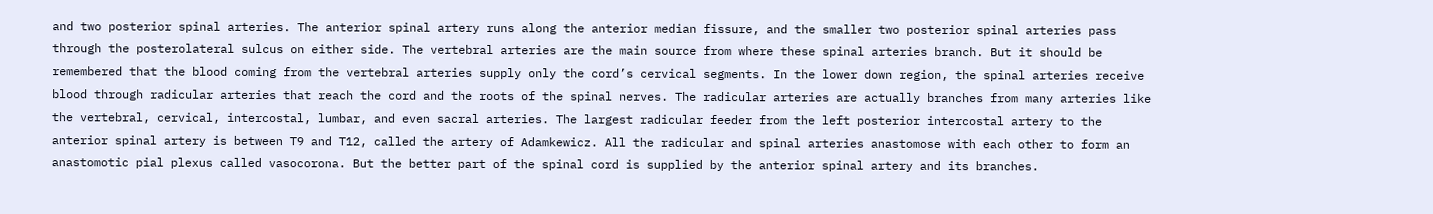and two posterior spinal arteries. The anterior spinal artery runs along the anterior median fissure, and the smaller two posterior spinal arteries pass through the posterolateral sulcus on either side. The vertebral arteries are the main source from where these spinal arteries branch. But it should be remembered that the blood coming from the vertebral arteries supply only the cord’s cervical segments. In the lower down region, the spinal arteries receive blood through radicular arteries that reach the cord and the roots of the spinal nerves. The radicular arteries are actually branches from many arteries like the vertebral, cervical, intercostal, lumbar, and even sacral arteries. The largest radicular feeder from the left posterior intercostal artery to the anterior spinal artery is between T9 and T12, called the artery of Adamkewicz. All the radicular and spinal arteries anastomose with each other to form an anastomotic pial plexus called vasocorona. But the better part of the spinal cord is supplied by the anterior spinal artery and its branches.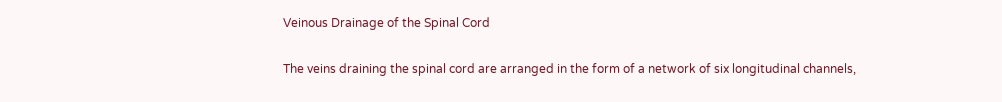Veinous Drainage of the Spinal Cord

The veins draining the spinal cord are arranged in the form of a network of six longitudinal channels,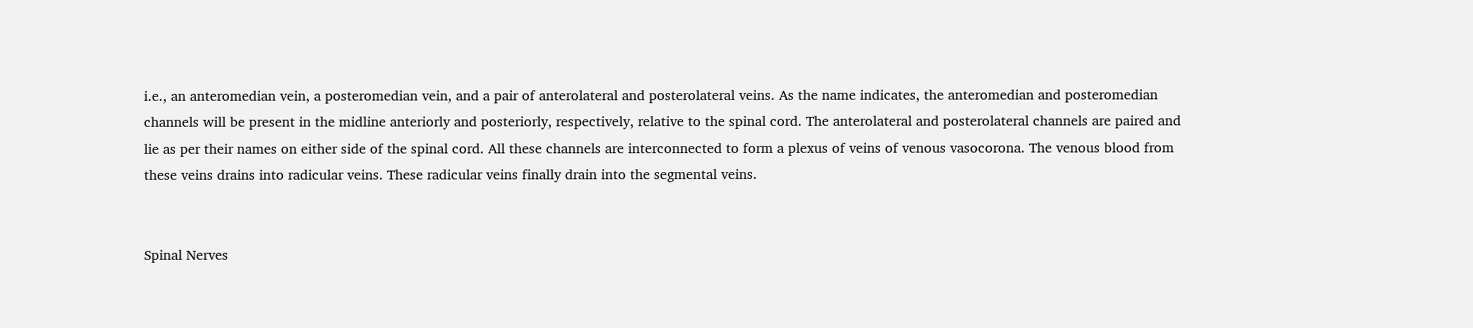i.e., an anteromedian vein, a posteromedian vein, and a pair of anterolateral and posterolateral veins. As the name indicates, the anteromedian and posteromedian channels will be present in the midline anteriorly and posteriorly, respectively, relative to the spinal cord. The anterolateral and posterolateral channels are paired and lie as per their names on either side of the spinal cord. All these channels are interconnected to form a plexus of veins of venous vasocorona. The venous blood from these veins drains into radicular veins. These radicular veins finally drain into the segmental veins.


Spinal Nerves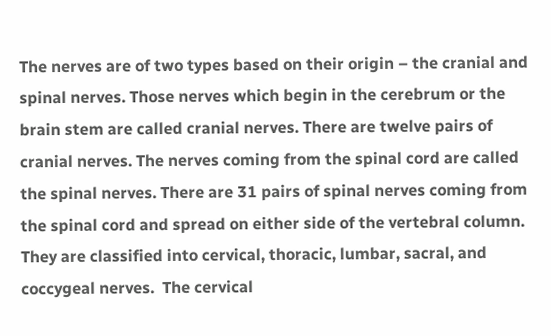The nerves are of two types based on their origin – the cranial and spinal nerves. Those nerves which begin in the cerebrum or the brain stem are called cranial nerves. There are twelve pairs of cranial nerves. The nerves coming from the spinal cord are called the spinal nerves. There are 31 pairs of spinal nerves coming from the spinal cord and spread on either side of the vertebral column. They are classified into cervical, thoracic, lumbar, sacral, and coccygeal nerves.  The cervical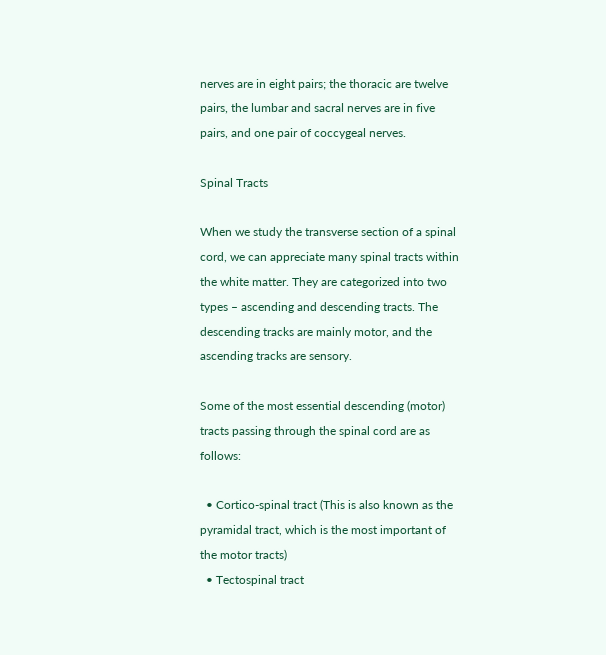nerves are in eight pairs; the thoracic are twelve pairs, the lumbar and sacral nerves are in five pairs, and one pair of coccygeal nerves.

Spinal Tracts

When we study the transverse section of a spinal cord, we can appreciate many spinal tracts within the white matter. They are categorized into two types – ascending and descending tracts. The descending tracks are mainly motor, and the ascending tracks are sensory.

Some of the most essential descending (motor) tracts passing through the spinal cord are as follows:

  • Cortico-spinal tract (This is also known as the pyramidal tract, which is the most important of the motor tracts)
  • Tectospinal tract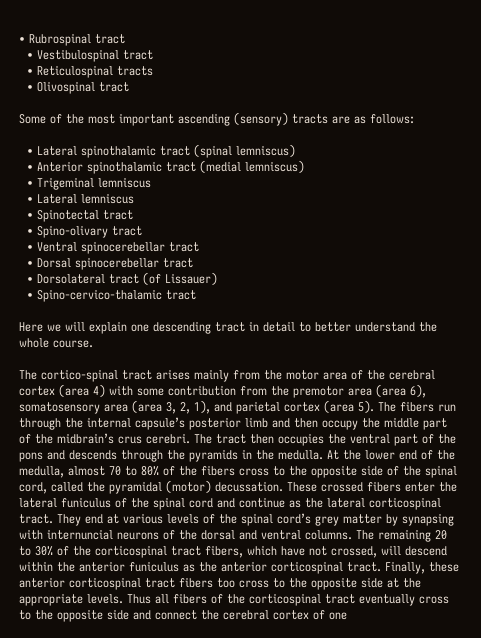• Rubrospinal tract
  • Vestibulospinal tract
  • Reticulospinal tracts
  • Olivospinal tract

Some of the most important ascending (sensory) tracts are as follows:

  • Lateral spinothalamic tract (spinal lemniscus)
  • Anterior spinothalamic tract (medial lemniscus)
  • Trigeminal lemniscus
  • Lateral lemniscus
  • Spinotectal tract
  • Spino-olivary tract
  • Ventral spinocerebellar tract
  • Dorsal spinocerebellar tract
  • Dorsolateral tract (of Lissauer)
  • Spino-cervico-thalamic tract

Here we will explain one descending tract in detail to better understand the whole course.

The cortico-spinal tract arises mainly from the motor area of the cerebral cortex (area 4) with some contribution from the premotor area (area 6), somatosensory area (area 3, 2, 1), and parietal cortex (area 5). The fibers run through the internal capsule’s posterior limb and then occupy the middle part of the midbrain’s crus cerebri. The tract then occupies the ventral part of the pons and descends through the pyramids in the medulla. At the lower end of the medulla, almost 70 to 80% of the fibers cross to the opposite side of the spinal cord, called the pyramidal (motor) decussation. These crossed fibers enter the lateral funiculus of the spinal cord and continue as the lateral corticospinal tract. They end at various levels of the spinal cord’s grey matter by synapsing with internuncial neurons of the dorsal and ventral columns. The remaining 20 to 30% of the corticospinal tract fibers, which have not crossed, will descend within the anterior funiculus as the anterior corticospinal tract. Finally, these anterior corticospinal tract fibers too cross to the opposite side at the appropriate levels. Thus all fibers of the corticospinal tract eventually cross to the opposite side and connect the cerebral cortex of one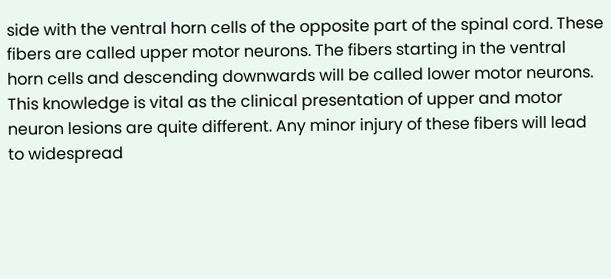side with the ventral horn cells of the opposite part of the spinal cord. These fibers are called upper motor neurons. The fibers starting in the ventral horn cells and descending downwards will be called lower motor neurons. This knowledge is vital as the clinical presentation of upper and motor neuron lesions are quite different. Any minor injury of these fibers will lead to widespread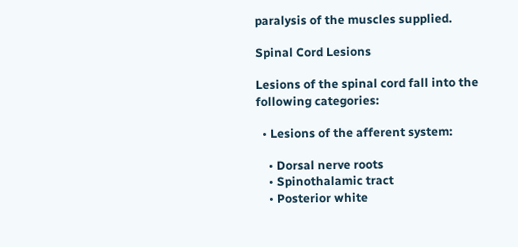paralysis of the muscles supplied.

Spinal Cord Lesions

Lesions of the spinal cord fall into the following categories:

  • Lesions of the afferent system:

    • Dorsal nerve roots
    • Spinothalamic tract
    • Posterior white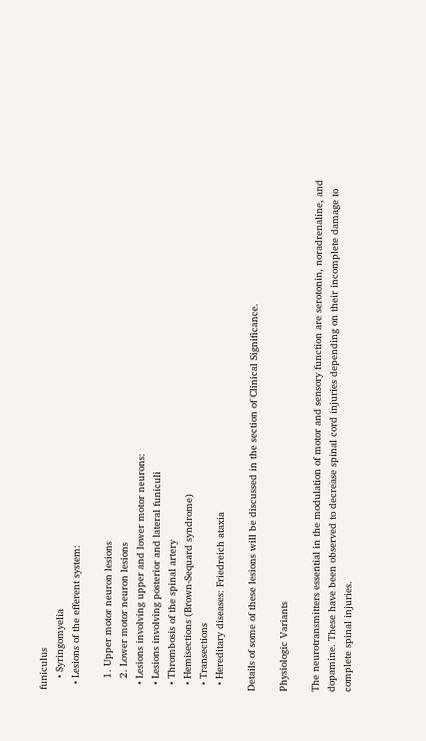funiculus
    • Syringomyelia
  • Lesions of the efferent system:

    1. Upper motor neuron lesions
    2. Lower motor neuron lesions
  • Lesions involving upper and lower motor neurons:
  • Lesions involving posterior and lateral funiculi
  • Thrombosis of the spinal artery
  • Hemisections (Brown-Sequard syndrome)
  • Transections
  • Hereditary diseases: Friedreich ataxia

Details of some of these lesions will be discussed in the section of Clinical Significance.

Physiologic Variants

The neurotransmitters essential in the modulation of motor and sensory function are serotonin, noradrenaline, and dopamine. These have been observed to decrease spinal cord injuries depending on their incomplete damage to complete spinal injuries.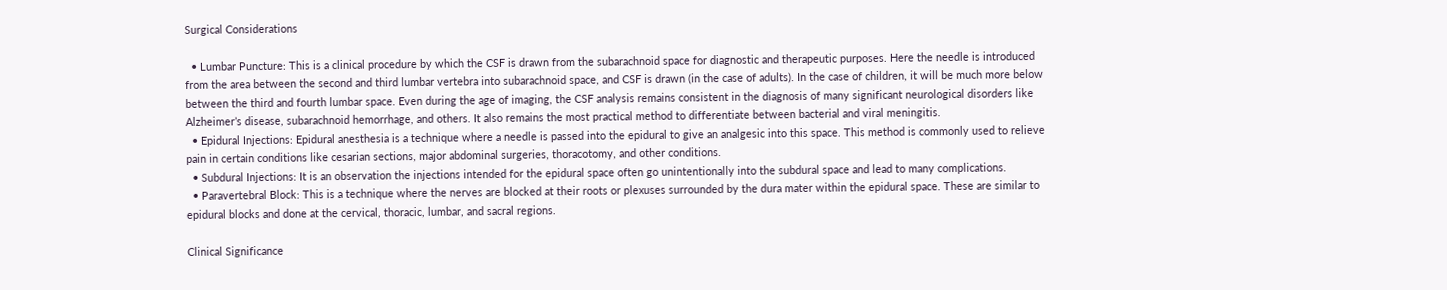Surgical Considerations

  • Lumbar Puncture: This is a clinical procedure by which the CSF is drawn from the subarachnoid space for diagnostic and therapeutic purposes. Here the needle is introduced from the area between the second and third lumbar vertebra into subarachnoid space, and CSF is drawn (in the case of adults). In the case of children, it will be much more below between the third and fourth lumbar space. Even during the age of imaging, the CSF analysis remains consistent in the diagnosis of many significant neurological disorders like Alzheimer’s disease, subarachnoid hemorrhage, and others. It also remains the most practical method to differentiate between bacterial and viral meningitis.
  • Epidural Injections: Epidural anesthesia is a technique where a needle is passed into the epidural to give an analgesic into this space. This method is commonly used to relieve pain in certain conditions like cesarian sections, major abdominal surgeries, thoracotomy, and other conditions.
  • Subdural Injections: It is an observation the injections intended for the epidural space often go unintentionally into the subdural space and lead to many complications.
  • Paravertebral Block: This is a technique where the nerves are blocked at their roots or plexuses surrounded by the dura mater within the epidural space. These are similar to epidural blocks and done at the cervical, thoracic, lumbar, and sacral regions.

Clinical Significance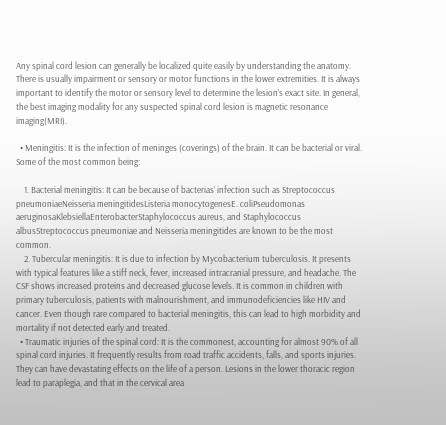Any spinal cord lesion can generally be localized quite easily by understanding the anatomy. There is usually impairment or sensory or motor functions in the lower extremities. It is always important to identify the motor or sensory level to determine the lesion’s exact site. In general, the best imaging modality for any suspected spinal cord lesion is magnetic resonance imaging(MRI).

  • Meningitis: It is the infection of meninges (coverings) of the brain. It can be bacterial or viral. Some of the most common being:

    1. Bacterial meningitis: It can be because of bacterias’ infection such as Streptococcus pneumoniaeNeisseria meningitidesListeria monocytogenesE. coliPseudomonas aeruginosaKlebsiellaEnterobacterStaphylococcus aureus, and Staphylococcus albusStreptococcus pneumoniae and Neisseria meningitides are known to be the most common.
    2. Tubercular meningitis: It is due to infection by Mycobacterium tuberculosis. It presents with typical features like a stiff neck, fever, increased intracranial pressure, and headache. The CSF shows increased proteins and decreased glucose levels. It is common in children with primary tuberculosis, patients with malnourishment, and immunodeficiencies like HIV and cancer. Even though rare compared to bacterial meningitis, this can lead to high morbidity and mortality if not detected early and treated.
  • Traumatic injuries of the spinal cord: It is the commonest, accounting for almost 90% of all spinal cord injuries. It frequently results from road traffic accidents, falls, and sports injuries. They can have devastating effects on the life of a person. Lesions in the lower thoracic region lead to paraplegia, and that in the cervical area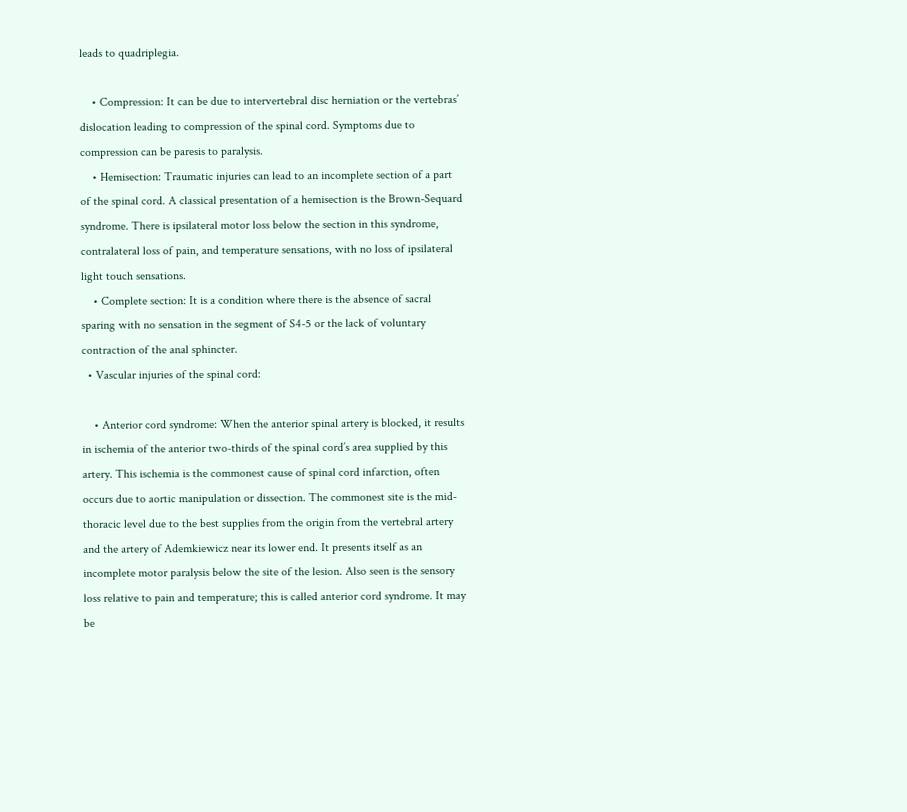leads to quadriplegia.

    • Compression: It can be due to intervertebral disc herniation or the vertebras’ dislocation leading to compression of the spinal cord. Symptoms due to compression can be paresis to paralysis.
    • Hemisection: Traumatic injuries can lead to an incomplete section of a part of the spinal cord. A classical presentation of a hemisection is the Brown-Sequard syndrome. There is ipsilateral motor loss below the section in this syndrome, contralateral loss of pain, and temperature sensations, with no loss of ipsilateral light touch sensations.
    • Complete section: It is a condition where there is the absence of sacral sparing with no sensation in the segment of S4-5 or the lack of voluntary contraction of the anal sphincter.
  • Vascular injuries of the spinal cord:

    • Anterior cord syndrome: When the anterior spinal artery is blocked, it results in ischemia of the anterior two-thirds of the spinal cord’s area supplied by this artery. This ischemia is the commonest cause of spinal cord infarction, often occurs due to aortic manipulation or dissection. The commonest site is the mid-thoracic level due to the best supplies from the origin from the vertebral artery and the artery of Ademkiewicz near its lower end. It presents itself as an incomplete motor paralysis below the site of the lesion. Also seen is the sensory loss relative to pain and temperature; this is called anterior cord syndrome. It may be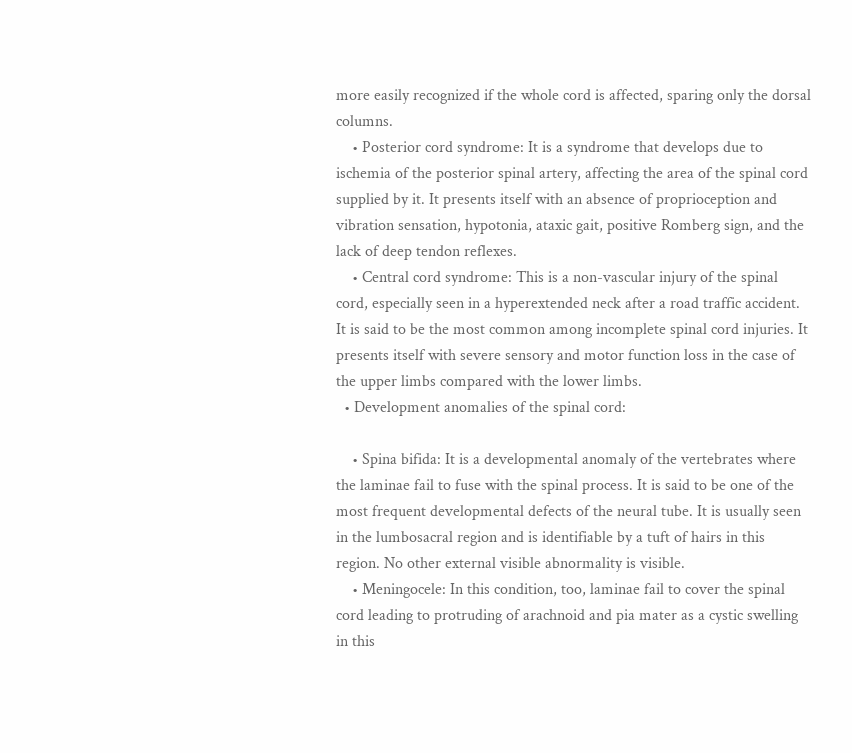more easily recognized if the whole cord is affected, sparing only the dorsal columns.
    • Posterior cord syndrome: It is a syndrome that develops due to ischemia of the posterior spinal artery, affecting the area of the spinal cord supplied by it. It presents itself with an absence of proprioception and vibration sensation, hypotonia, ataxic gait, positive Romberg sign, and the lack of deep tendon reflexes.
    • Central cord syndrome: This is a non-vascular injury of the spinal cord, especially seen in a hyperextended neck after a road traffic accident. It is said to be the most common among incomplete spinal cord injuries. It presents itself with severe sensory and motor function loss in the case of the upper limbs compared with the lower limbs.
  • Development anomalies of the spinal cord:

    • Spina bifida: It is a developmental anomaly of the vertebrates where the laminae fail to fuse with the spinal process. It is said to be one of the most frequent developmental defects of the neural tube. It is usually seen in the lumbosacral region and is identifiable by a tuft of hairs in this region. No other external visible abnormality is visible.
    • Meningocele: In this condition, too, laminae fail to cover the spinal cord leading to protruding of arachnoid and pia mater as a cystic swelling in this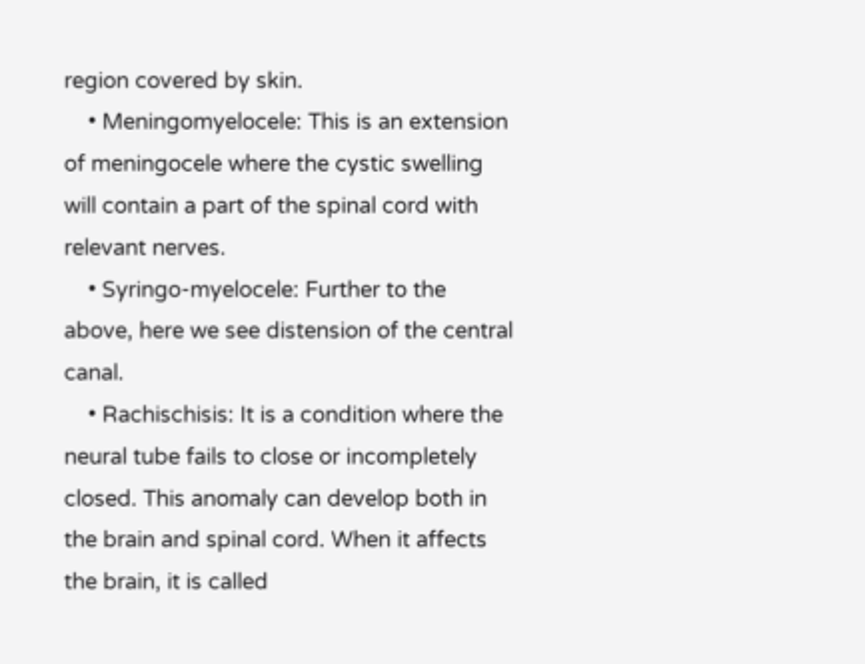region covered by skin.
    • Meningomyelocele: This is an extension of meningocele where the cystic swelling will contain a part of the spinal cord with relevant nerves.
    • Syringo-myelocele: Further to the above, here we see distension of the central canal.
    • Rachischisis: It is a condition where the neural tube fails to close or incompletely closed. This anomaly can develop both in the brain and spinal cord. When it affects the brain, it is called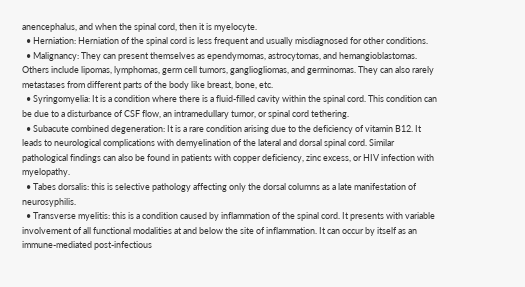anencephalus, and when the spinal cord, then it is myelocyte.
  • Herniation: Herniation of the spinal cord is less frequent and usually misdiagnosed for other conditions.
  • Malignancy: They can present themselves as ependymomas, astrocytomas, and hemangioblastomas. Others include lipomas, lymphomas, germ cell tumors, gangliogliomas, and germinomas. They can also rarely metastases from different parts of the body like breast, bone, etc.
  • Syringomyelia: It is a condition where there is a fluid-filled cavity within the spinal cord. This condition can be due to a disturbance of CSF flow, an intramedullary tumor, or spinal cord tethering.
  • Subacute combined degeneration: It is a rare condition arising due to the deficiency of vitamin B12. It leads to neurological complications with demyelination of the lateral and dorsal spinal cord. Similar pathological findings can also be found in patients with copper deficiency, zinc excess, or HIV infection with myelopathy.
  • Tabes dorsalis: this is selective pathology affecting only the dorsal columns as a late manifestation of neurosyphilis.
  • Transverse myelitis: this is a condition caused by inflammation of the spinal cord. It presents with variable involvement of all functional modalities at and below the site of inflammation. It can occur by itself as an immune-mediated post-infectious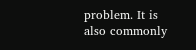problem. It is also commonly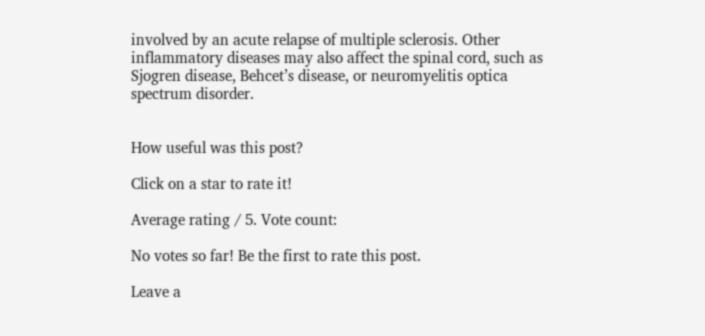involved by an acute relapse of multiple sclerosis. Other inflammatory diseases may also affect the spinal cord, such as Sjogren disease, Behcet’s disease, or neuromyelitis optica spectrum disorder.


How useful was this post?

Click on a star to rate it!

Average rating / 5. Vote count:

No votes so far! Be the first to rate this post.

Leave a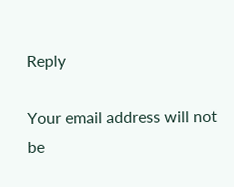Reply

Your email address will not be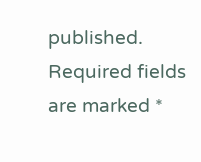published. Required fields are marked *